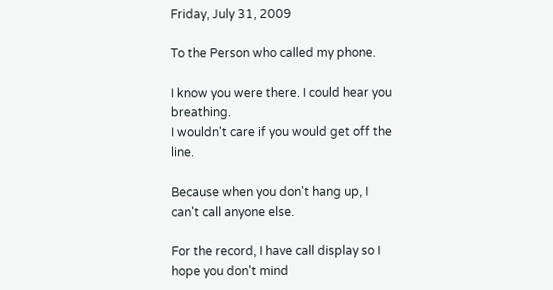Friday, July 31, 2009

To the Person who called my phone.

I know you were there. I could hear you breathing.
I wouldn't care if you would get off the line.

Because when you don't hang up, I can't call anyone else.

For the record, I have call display so I hope you don't mind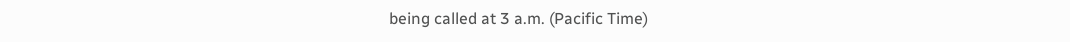being called at 3 a.m. (Pacific Time)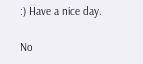:) Have a nice day.

No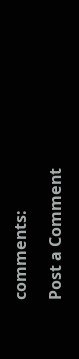comments:

Post a Comment